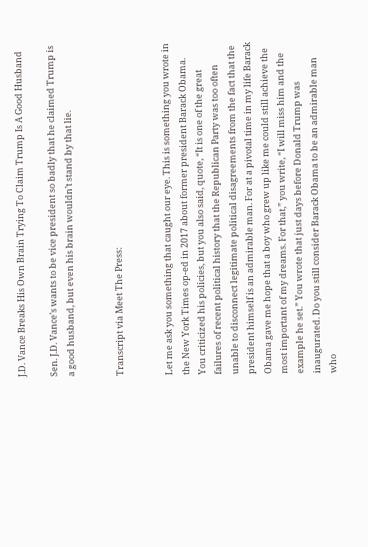J.D. Vance Breaks His Own Brain Trying To Claim Trump Is A Good Husband

Sen. J.D. Vance’s wants to be vice president so badly that he claimed Trump is a good husband, but even his brain wouldn’t stand by that lie.


Transcript via Meet The Press:


Let me ask you something that caught our eye. This is something you wrote in the New York Times op-ed in 2017 about former president Barack Obama. You criticized his policies, but you also said, quote, “It is one of the great failures of recent political history that the Republican Party was too often unable to disconnect legitimate political disagreements from the fact that the president himself is an admirable man. For at a pivotal time in my life Barack Obama gave me hope that a boy who grew up like me could still achieve the most important of my dreams. For that,” you write, “I will miss him and the example he set.” You wrote that just days before Donald Trump was inaugurated. Do you still consider Barack Obama to be an admirable man who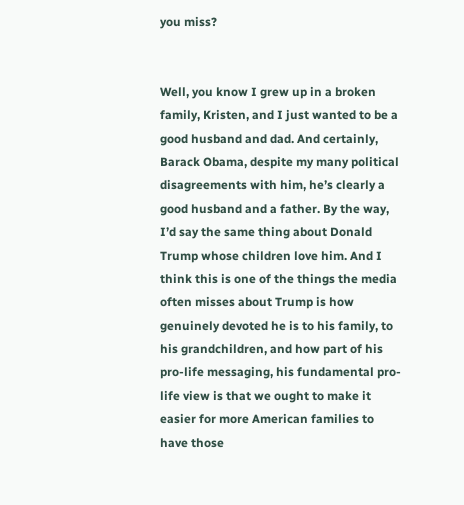you miss?


Well, you know I grew up in a broken family, Kristen, and I just wanted to be a good husband and dad. And certainly, Barack Obama, despite my many political disagreements with him, he’s clearly a good husband and a father. By the way, I’d say the same thing about Donald Trump whose children love him. And I think this is one of the things the media often misses about Trump is how genuinely devoted he is to his family, to his grandchildren, and how part of his pro-life messaging, his fundamental pro-life view is that we ought to make it easier for more American families to have those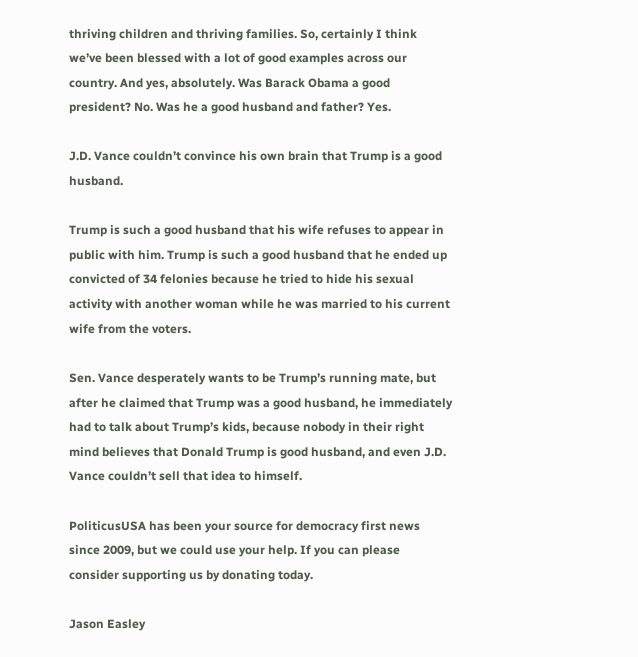thriving children and thriving families. So, certainly I think we’ve been blessed with a lot of good examples across our country. And yes, absolutely. Was Barack Obama a good president? No. Was he a good husband and father? Yes.

J.D. Vance couldn’t convince his own brain that Trump is a good husband.

Trump is such a good husband that his wife refuses to appear in public with him. Trump is such a good husband that he ended up convicted of 34 felonies because he tried to hide his sexual activity with another woman while he was married to his current wife from the voters.

Sen. Vance desperately wants to be Trump’s running mate, but after he claimed that Trump was a good husband, he immediately had to talk about Trump’s kids, because nobody in their right mind believes that Donald Trump is good husband, and even J.D. Vance couldn’t sell that idea to himself.

PoliticusUSA has been your source for democracy first news since 2009, but we could use your help. If you can please consider supporting us by donating today.

Jason Easley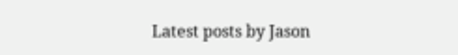Latest posts by Jason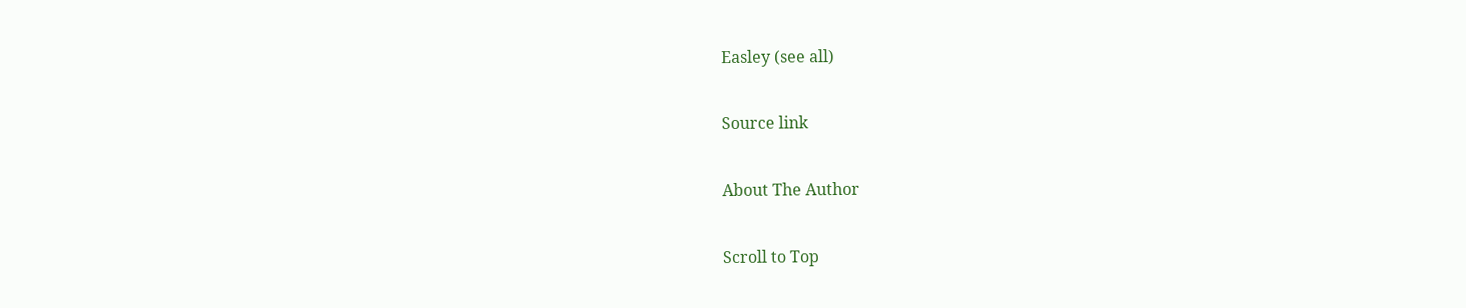Easley (see all)

Source link

About The Author

Scroll to Top